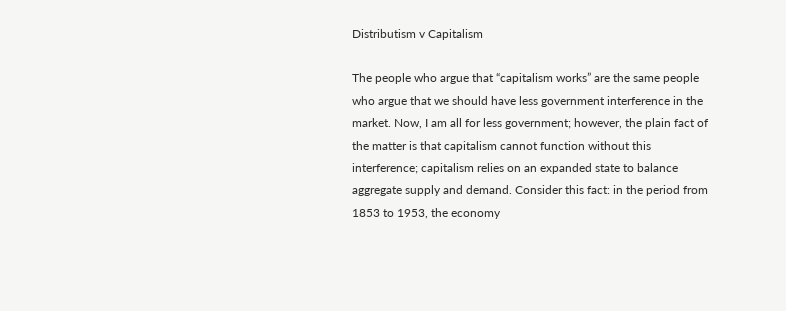Distributism v Capitalism

The people who argue that “capitalism works” are the same people who argue that we should have less government interference in the market. Now, I am all for less government; however, the plain fact of the matter is that capitalism cannot function without this interference; capitalism relies on an expanded state to balance aggregate supply and demand. Consider this fact: in the period from 1853 to 1953, the economy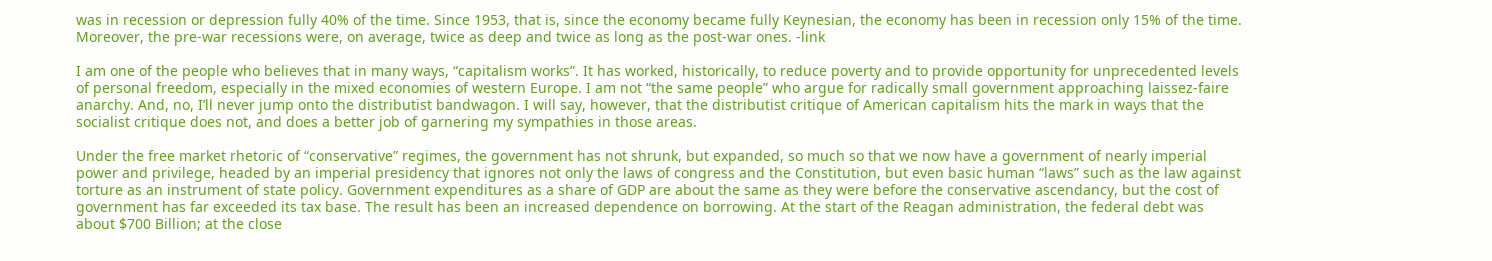was in recession or depression fully 40% of the time. Since 1953, that is, since the economy became fully Keynesian, the economy has been in recession only 15% of the time. Moreover, the pre-war recessions were, on average, twice as deep and twice as long as the post-war ones. -link

I am one of the people who believes that in many ways, “capitalism works”. It has worked, historically, to reduce poverty and to provide opportunity for unprecedented levels of personal freedom, especially in the mixed economies of western Europe. I am not “the same people” who argue for radically small government approaching laissez-faire anarchy. And, no, I’ll never jump onto the distributist bandwagon. I will say, however, that the distributist critique of American capitalism hits the mark in ways that the socialist critique does not, and does a better job of garnering my sympathies in those areas.

Under the free market rhetoric of “conservative” regimes, the government has not shrunk, but expanded, so much so that we now have a government of nearly imperial power and privilege, headed by an imperial presidency that ignores not only the laws of congress and the Constitution, but even basic human “laws” such as the law against torture as an instrument of state policy. Government expenditures as a share of GDP are about the same as they were before the conservative ascendancy, but the cost of government has far exceeded its tax base. The result has been an increased dependence on borrowing. At the start of the Reagan administration, the federal debt was about $700 Billion; at the close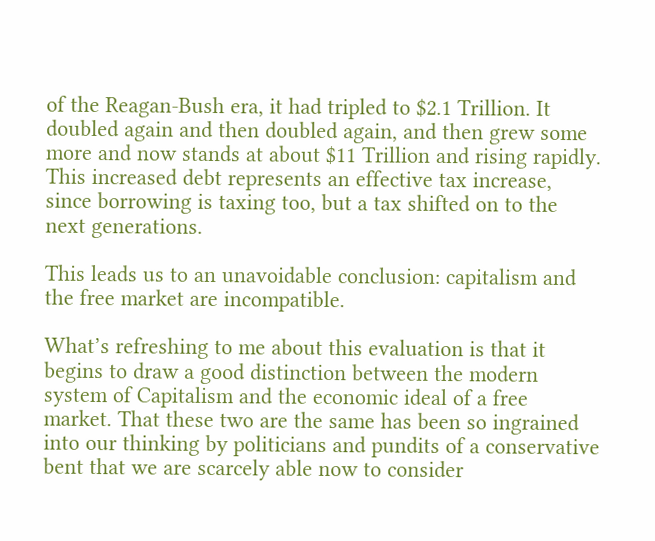of the Reagan-Bush era, it had tripled to $2.1 Trillion. It doubled again and then doubled again, and then grew some more and now stands at about $11 Trillion and rising rapidly. This increased debt represents an effective tax increase, since borrowing is taxing too, but a tax shifted on to the next generations.

This leads us to an unavoidable conclusion: capitalism and the free market are incompatible.

What’s refreshing to me about this evaluation is that it begins to draw a good distinction between the modern system of Capitalism and the economic ideal of a free market. That these two are the same has been so ingrained into our thinking by politicians and pundits of a conservative bent that we are scarcely able now to consider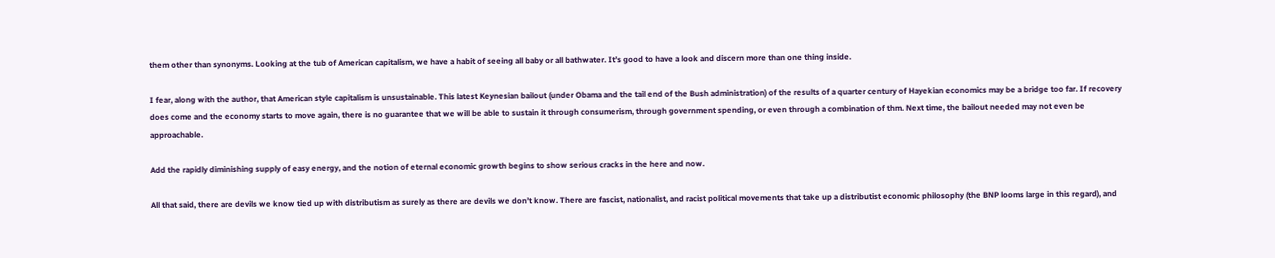them other than synonyms. Looking at the tub of American capitalism, we have a habit of seeing all baby or all bathwater. It’s good to have a look and discern more than one thing inside.

I fear, along with the author, that American style capitalism is unsustainable. This latest Keynesian bailout (under Obama and the tail end of the Bush administration) of the results of a quarter century of Hayekian economics may be a bridge too far. If recovery does come and the economy starts to move again, there is no guarantee that we will be able to sustain it through consumerism, through government spending, or even through a combination of thm. Next time, the bailout needed may not even be approachable.

Add the rapidly diminishing supply of easy energy, and the notion of eternal economic growth begins to show serious cracks in the here and now.

All that said, there are devils we know tied up with distributism as surely as there are devils we don’t know. There are fascist, nationalist, and racist political movements that take up a distributist economic philosophy (the BNP looms large in this regard), and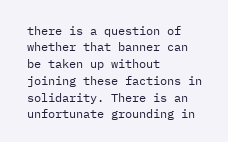there is a question of whether that banner can be taken up without joining these factions in solidarity. There is an unfortunate grounding in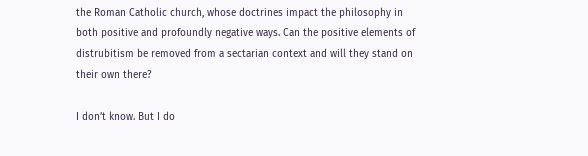the Roman Catholic church, whose doctrines impact the philosophy in both positive and profoundly negative ways. Can the positive elements of distrubitism be removed from a sectarian context and will they stand on their own there?

I don’t know. But I do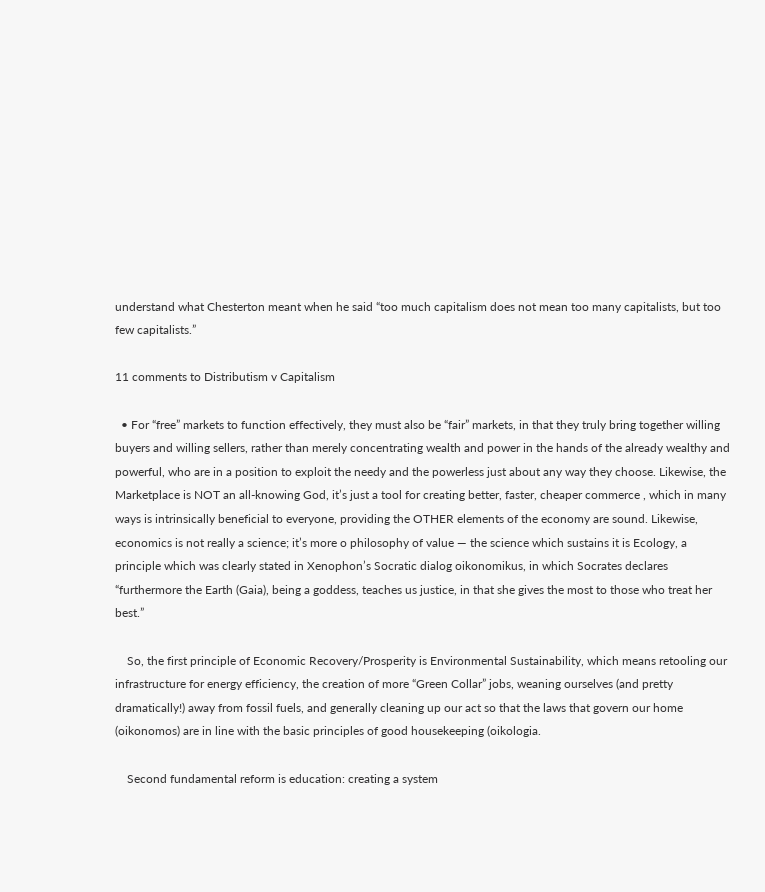understand what Chesterton meant when he said “too much capitalism does not mean too many capitalists, but too few capitalists.”

11 comments to Distributism v Capitalism

  • For “free” markets to function effectively, they must also be “fair” markets, in that they truly bring together willing buyers and willing sellers, rather than merely concentrating wealth and power in the hands of the already wealthy and powerful, who are in a position to exploit the needy and the powerless just about any way they choose. Likewise, the Marketplace is NOT an all-knowing God, it’s just a tool for creating better, faster, cheaper commerce , which in many ways is intrinsically beneficial to everyone, providing the OTHER elements of the economy are sound. Likewise, economics is not really a science; it’s more o philosophy of value — the science which sustains it is Ecology, a principle which was clearly stated in Xenophon’s Socratic dialog oikonomikus, in which Socrates declares “furthermore the Earth (Gaia), being a goddess, teaches us justice, in that she gives the most to those who treat her best.”

    So, the first principle of Economic Recovery/Prosperity is Environmental Sustainability, which means retooling our infrastructure for energy efficiency, the creation of more “Green Collar” jobs, weaning ourselves (and pretty dramatically!) away from fossil fuels, and generally cleaning up our act so that the laws that govern our home (oikonomos) are in line with the basic principles of good housekeeping (oikologia.

    Second fundamental reform is education: creating a system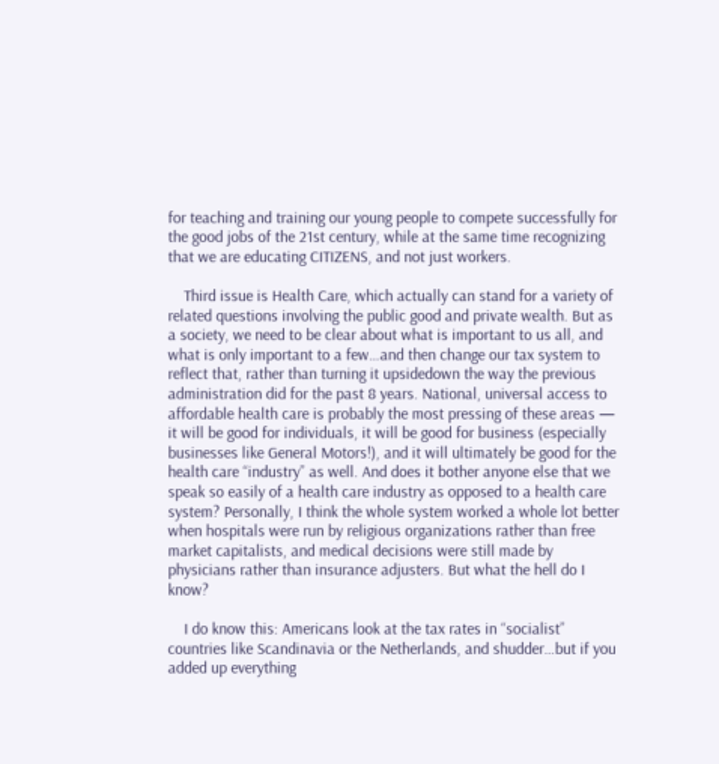for teaching and training our young people to compete successfully for the good jobs of the 21st century, while at the same time recognizing that we are educating CITIZENS, and not just workers.

    Third issue is Health Care, which actually can stand for a variety of related questions involving the public good and private wealth. But as a society, we need to be clear about what is important to us all, and what is only important to a few…and then change our tax system to reflect that, rather than turning it upsidedown the way the previous administration did for the past 8 years. National, universal access to affordable health care is probably the most pressing of these areas — it will be good for individuals, it will be good for business (especially businesses like General Motors!), and it will ultimately be good for the health care “industry” as well. And does it bother anyone else that we speak so easily of a health care industry as opposed to a health care system? Personally, I think the whole system worked a whole lot better when hospitals were run by religious organizations rather than free market capitalists, and medical decisions were still made by physicians rather than insurance adjusters. But what the hell do I know?

    I do know this: Americans look at the tax rates in “socialist” countries like Scandinavia or the Netherlands, and shudder…but if you added up everything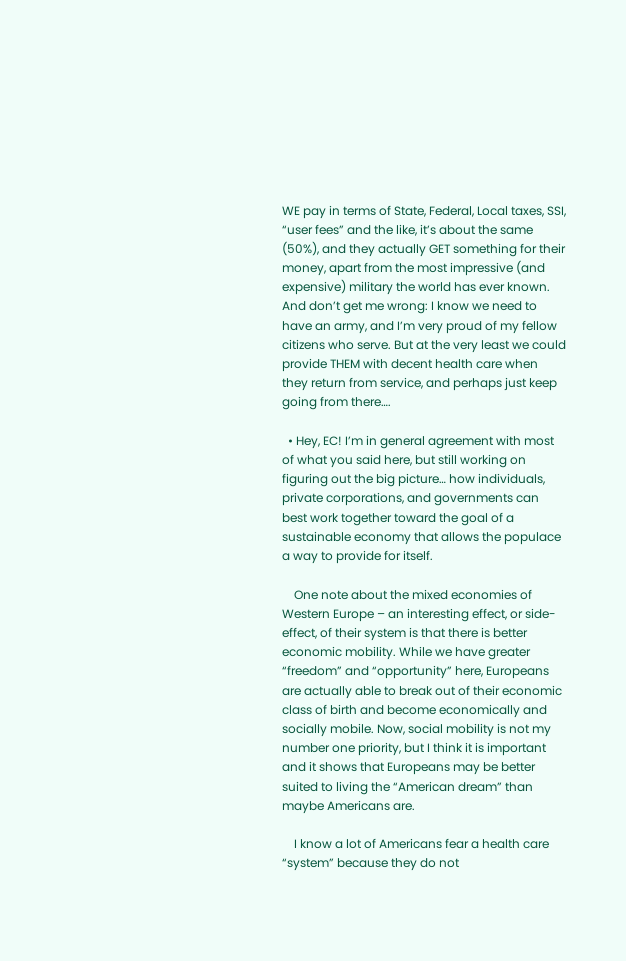WE pay in terms of State, Federal, Local taxes, SSI, “user fees” and the like, it’s about the same (50%), and they actually GET something for their money, apart from the most impressive (and expensive) military the world has ever known. And don’t get me wrong: I know we need to have an army, and I’m very proud of my fellow citizens who serve. But at the very least we could provide THEM with decent health care when they return from service, and perhaps just keep going from there….

  • Hey, EC! I’m in general agreement with most of what you said here, but still working on figuring out the big picture… how individuals, private corporations, and governments can best work together toward the goal of a sustainable economy that allows the populace a way to provide for itself.

    One note about the mixed economies of Western Europe – an interesting effect, or side-effect, of their system is that there is better economic mobility. While we have greater “freedom” and “opportunity” here, Europeans are actually able to break out of their economic class of birth and become economically and socially mobile. Now, social mobility is not my number one priority, but I think it is important and it shows that Europeans may be better suited to living the “American dream” than maybe Americans are.

    I know a lot of Americans fear a health care “system” because they do not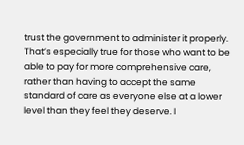trust the government to administer it properly. That’s especially true for those who want to be able to pay for more comprehensive care, rather than having to accept the same standard of care as everyone else at a lower level than they feel they deserve. I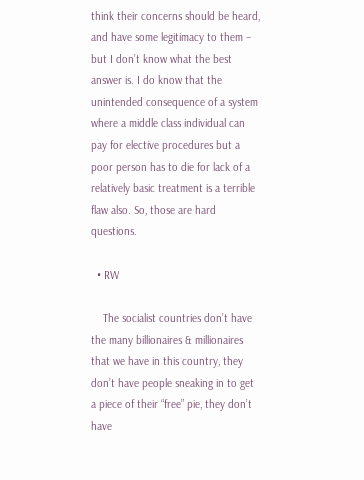think their concerns should be heard, and have some legitimacy to them – but I don’t know what the best answer is. I do know that the unintended consequence of a system where a middle class individual can pay for elective procedures but a poor person has to die for lack of a relatively basic treatment is a terrible flaw also. So, those are hard questions.

  • RW

    The socialist countries don’t have the many billionaires & millionaires that we have in this country, they don’t have people sneaking in to get a piece of their “free” pie, they don’t have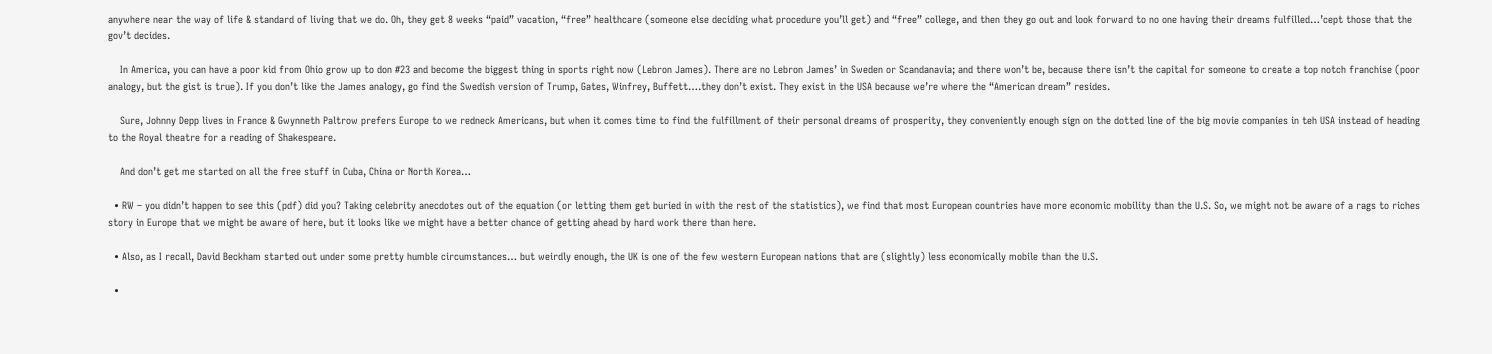anywhere near the way of life & standard of living that we do. Oh, they get 8 weeks “paid” vacation, “free” healthcare (someone else deciding what procedure you’ll get) and “free” college, and then they go out and look forward to no one having their dreams fulfilled…’cept those that the gov’t decides.

    In America, you can have a poor kid from Ohio grow up to don #23 and become the biggest thing in sports right now (Lebron James). There are no Lebron James’ in Sweden or Scandanavia; and there won’t be, because there isn’t the capital for someone to create a top notch franchise (poor analogy, but the gist is true). If you don’t like the James analogy, go find the Swedish version of Trump, Gates, Winfrey, Buffett….they don’t exist. They exist in the USA because we’re where the “American dream” resides.

    Sure, Johnny Depp lives in France & Gwynneth Paltrow prefers Europe to we redneck Americans, but when it comes time to find the fulfillment of their personal dreams of prosperity, they conveniently enough sign on the dotted line of the big movie companies in teh USA instead of heading to the Royal theatre for a reading of Shakespeare.

    And don’t get me started on all the free stuff in Cuba, China or North Korea…

  • RW – you didn’t happen to see this (pdf) did you? Taking celebrity anecdotes out of the equation (or letting them get buried in with the rest of the statistics), we find that most European countries have more economic mobility than the U.S. So, we might not be aware of a rags to riches story in Europe that we might be aware of here, but it looks like we might have a better chance of getting ahead by hard work there than here.

  • Also, as I recall, David Beckham started out under some pretty humble circumstances… but weirdly enough, the UK is one of the few western European nations that are (slightly) less economically mobile than the U.S.

  •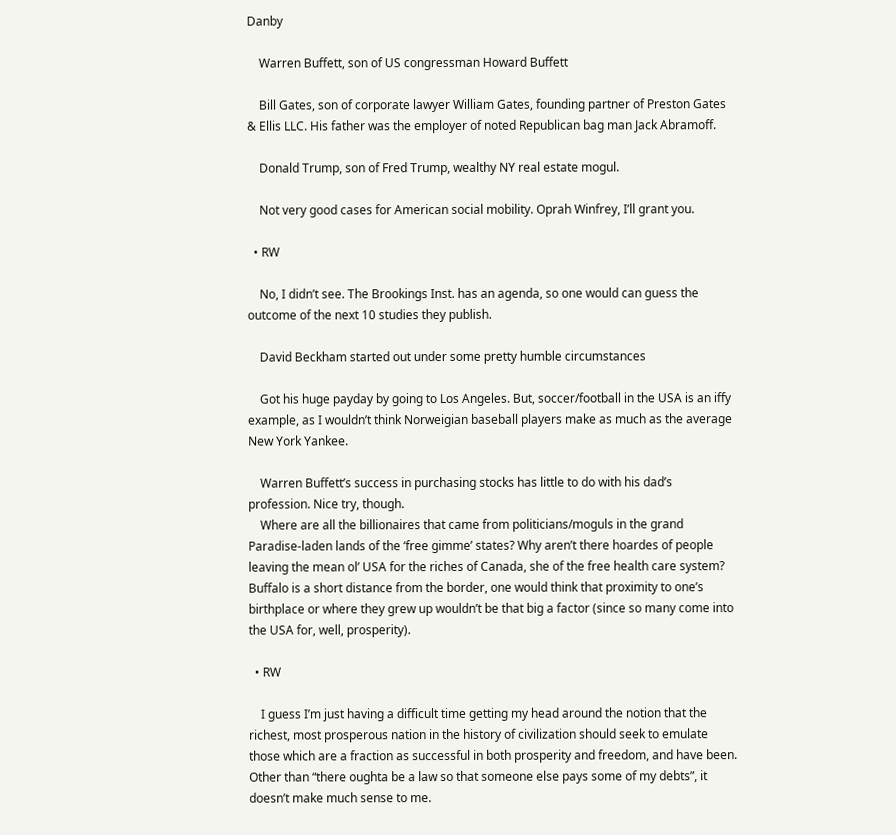Danby

    Warren Buffett, son of US congressman Howard Buffett

    Bill Gates, son of corporate lawyer William Gates, founding partner of Preston Gates & Ellis LLC. His father was the employer of noted Republican bag man Jack Abramoff.

    Donald Trump, son of Fred Trump, wealthy NY real estate mogul.

    Not very good cases for American social mobility. Oprah Winfrey, I’ll grant you.

  • RW

    No, I didn’t see. The Brookings Inst. has an agenda, so one would can guess the outcome of the next 10 studies they publish.

    David Beckham started out under some pretty humble circumstances

    Got his huge payday by going to Los Angeles. But, soccer/football in the USA is an iffy example, as I wouldn’t think Norweigian baseball players make as much as the average New York Yankee.

    Warren Buffett’s success in purchasing stocks has little to do with his dad’s profession. Nice try, though.
    Where are all the billionaires that came from politicians/moguls in the grand Paradise-laden lands of the ‘free gimme’ states? Why aren’t there hoardes of people leaving the mean ol’ USA for the riches of Canada, she of the free health care system? Buffalo is a short distance from the border, one would think that proximity to one’s birthplace or where they grew up wouldn’t be that big a factor (since so many come into the USA for, well, prosperity).

  • RW

    I guess I’m just having a difficult time getting my head around the notion that the richest, most prosperous nation in the history of civilization should seek to emulate those which are a fraction as successful in both prosperity and freedom, and have been. Other than “there oughta be a law so that someone else pays some of my debts”, it doesn’t make much sense to me.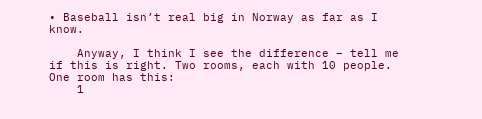• Baseball isn’t real big in Norway as far as I know.

    Anyway, I think I see the difference – tell me if this is right. Two rooms, each with 10 people. One room has this:
    1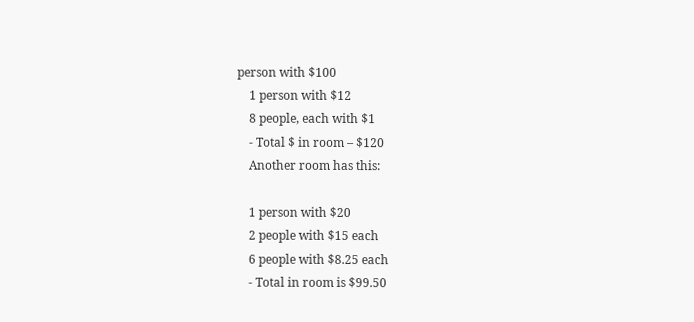person with $100
    1 person with $12
    8 people, each with $1
    - Total $ in room – $120
    Another room has this:

    1 person with $20
    2 people with $15 each
    6 people with $8.25 each
    - Total in room is $99.50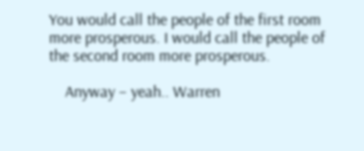You would call the people of the first room more prosperous. I would call the people of the second room more prosperous.

    Anyway – yeah.. Warren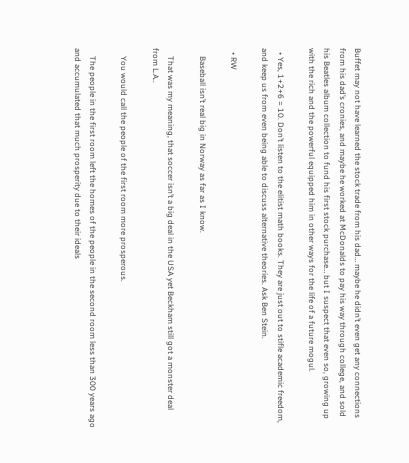Buffet may not have learned the stock trade from his dad… maybe he didn’t even get any connections from his dad’s cronies, and maybe he worked at McDonalds to pay his way through college, and sold his Beatles album collection to fund his first stock purchase… but I suspect that even so, growing up with the rich and the powerful equipped him in other ways for the life of a future mogul.

  • Yes, 1+2+6 = 10. Don’t listen to the elitist math books. They are just out to stifle academic freedom, and keep us from even being able to discuss alternative theories. Ask Ben Stein.

  • RW

    Baseball isn’t real big in Norway as far as I know.

    That was my meaning, that soccer isn’t a big deal in the USA yet Beckham still got a monster deal from L.A..

    You would call the people of the first room more prosperous.

    The people in the first room left the homes of the people in the second room less than 300 years ago and accumulated that much prosperity due to their ideals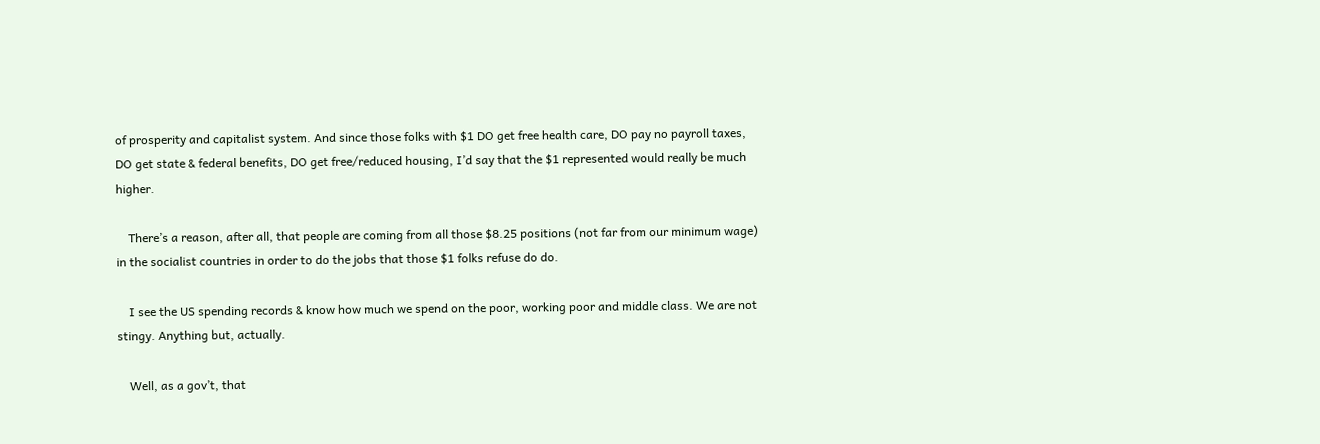of prosperity and capitalist system. And since those folks with $1 DO get free health care, DO pay no payroll taxes, DO get state & federal benefits, DO get free/reduced housing, I’d say that the $1 represented would really be much higher.

    There’s a reason, after all, that people are coming from all those $8.25 positions (not far from our minimum wage) in the socialist countries in order to do the jobs that those $1 folks refuse do do.

    I see the US spending records & know how much we spend on the poor, working poor and middle class. We are not stingy. Anything but, actually.

    Well, as a gov’t, that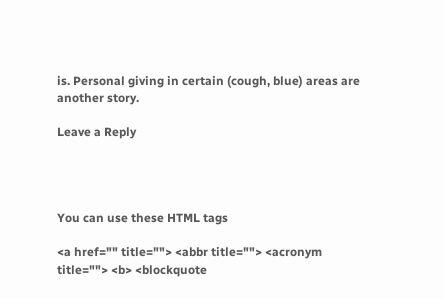is. Personal giving in certain (cough, blue) areas are another story.

Leave a Reply




You can use these HTML tags

<a href="" title=""> <abbr title=""> <acronym title=""> <b> <blockquote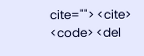cite=""> <cite> <code> <del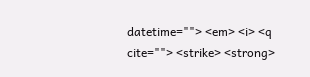datetime=""> <em> <i> <q cite=""> <strike> <strong>